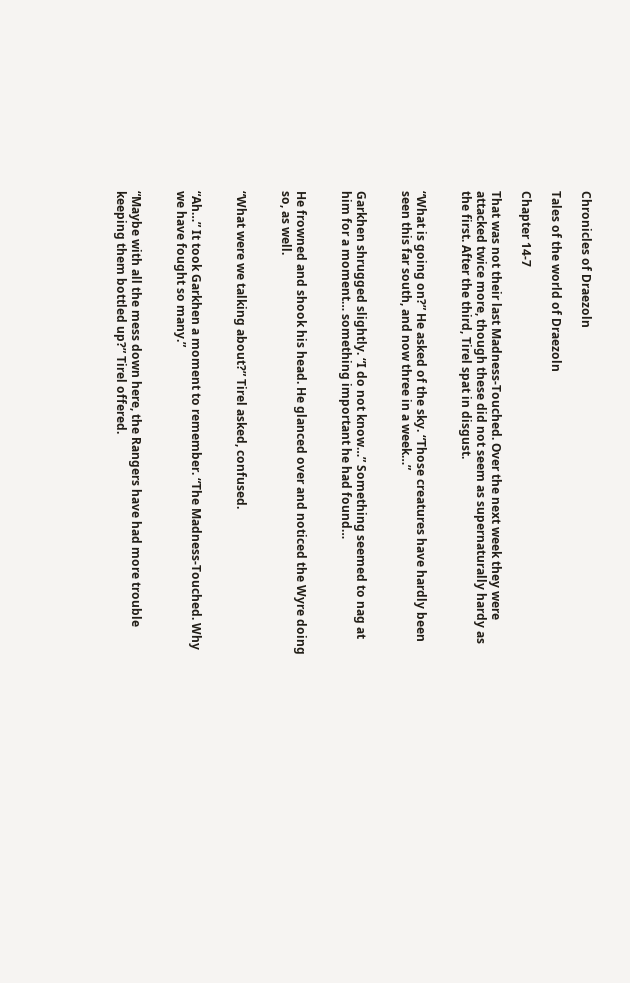Chronicles of Draezoln

Tales of the world of Draezoln

Chapter 14-7

That was not their last Madness-Touched. Over the next week they were attacked twice more, though these did not seem as supernaturally hardy as the first. After the third, Tirel spat in disgust.


“What is going on?” He asked of the sky. “Those creatures have hardly been seen this far south, and now three in a week…”


Garkhen shrugged slightly. “I do not know…” Something seemed to nag at him for a moment… something important he had found…


He frowned and shook his head. He glanced over and noticed the Wyre doing so, as well.


“What were we talking about?” Tirel asked, confused.


“Ah…” It took Garkhen a moment to remember. “The Madness-Touched. Why we have fought so many.”


“Maybe with all the mess down here, the Rangers have had more trouble keeping them bottled up?” Tirel offered.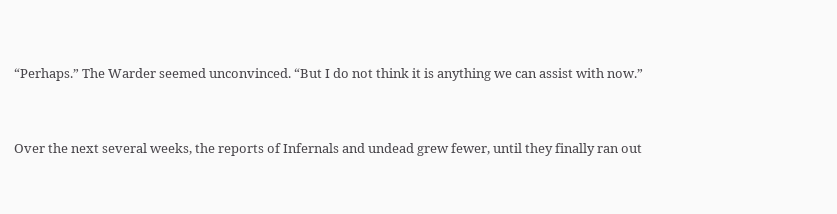“Perhaps.” The Warder seemed unconvinced. “But I do not think it is anything we can assist with now.”



Over the next several weeks, the reports of Infernals and undead grew fewer, until they finally ran out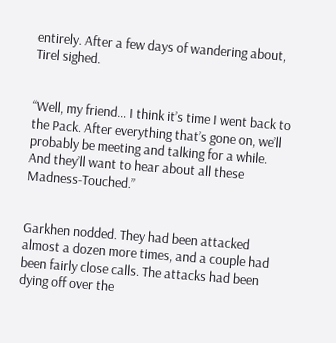entirely. After a few days of wandering about, Tirel sighed.


“Well, my friend… I think it’s time I went back to the Pack. After everything that’s gone on, we’ll probably be meeting and talking for a while. And they’ll want to hear about all these Madness-Touched.”


Garkhen nodded. They had been attacked almost a dozen more times, and a couple had been fairly close calls. The attacks had been dying off over the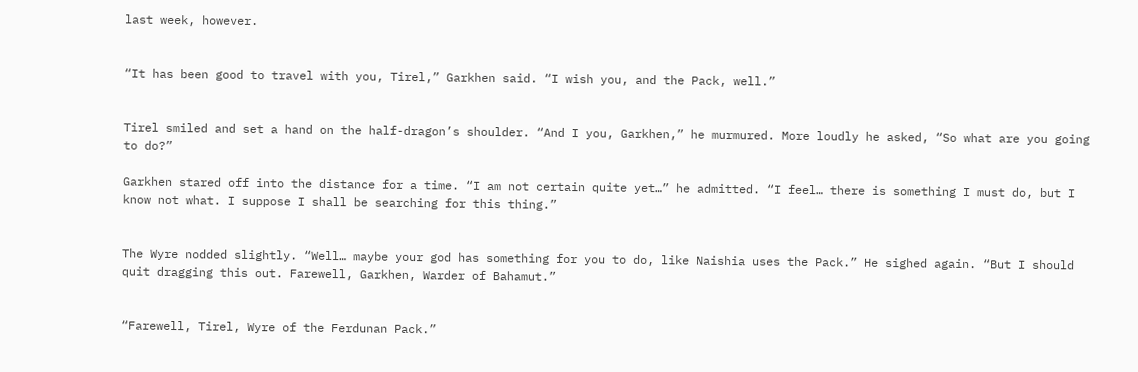last week, however.


“It has been good to travel with you, Tirel,” Garkhen said. “I wish you, and the Pack, well.”


Tirel smiled and set a hand on the half-dragon’s shoulder. “And I you, Garkhen,” he murmured. More loudly he asked, “So what are you going to do?”

Garkhen stared off into the distance for a time. “I am not certain quite yet…” he admitted. “I feel… there is something I must do, but I know not what. I suppose I shall be searching for this thing.”


The Wyre nodded slightly. “Well… maybe your god has something for you to do, like Naishia uses the Pack.” He sighed again. “But I should quit dragging this out. Farewell, Garkhen, Warder of Bahamut.”


“Farewell, Tirel, Wyre of the Ferdunan Pack.”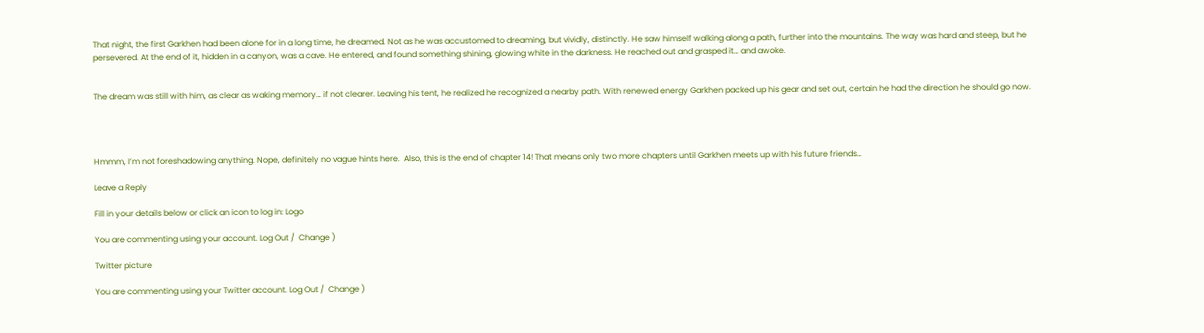That night, the first Garkhen had been alone for in a long time, he dreamed. Not as he was accustomed to dreaming, but vividly, distinctly. He saw himself walking along a path, further into the mountains. The way was hard and steep, but he persevered. At the end of it, hidden in a canyon, was a cave. He entered, and found something shining, glowing white in the darkness. He reached out and grasped it… and awoke.


The dream was still with him, as clear as waking memory… if not clearer. Leaving his tent, he realized he recognized a nearby path. With renewed energy Garkhen packed up his gear and set out, certain he had the direction he should go now.




Hmmm, I’m not foreshadowing anything. Nope, definitely no vague hints here.  Also, this is the end of chapter 14! That means only two more chapters until Garkhen meets up with his future friends…

Leave a Reply

Fill in your details below or click an icon to log in: Logo

You are commenting using your account. Log Out /  Change )

Twitter picture

You are commenting using your Twitter account. Log Out /  Change )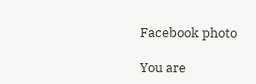Facebook photo

You are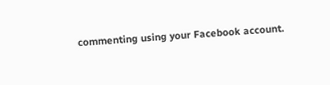commenting using your Facebook account.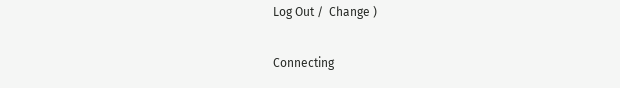Log Out /  Change )

Connecting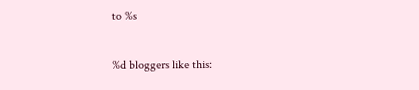to %s

%d bloggers like this: